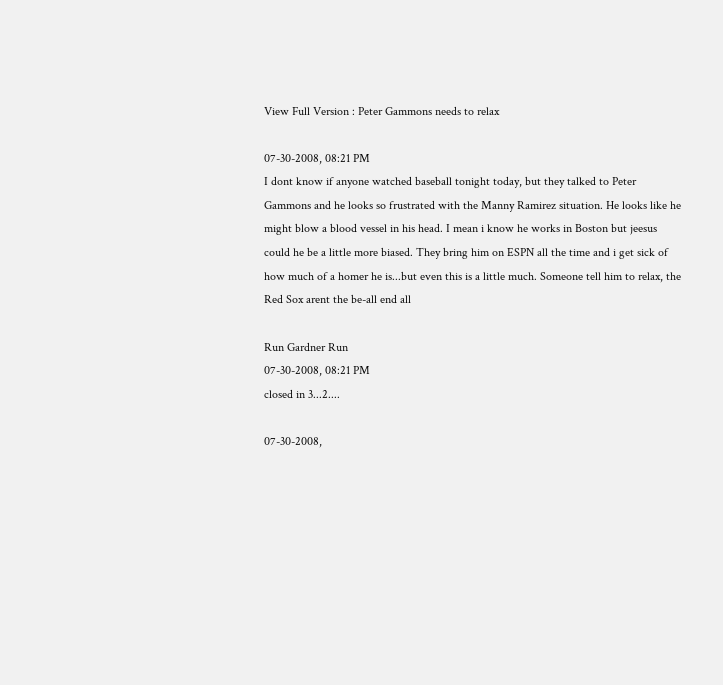View Full Version : Peter Gammons needs to relax

07-30-2008, 08:21 PM
I dont know if anyone watched baseball tonight today, but they talked to Peter Gammons and he looks so frustrated with the Manny Ramirez situation. He looks like he might blow a blood vessel in his head. I mean i know he works in Boston but jeesus could he be a little more biased. They bring him on ESPN all the time and i get sick of how much of a homer he is...but even this is a little much. Someone tell him to relax, the Red Sox arent the be-all end all

Run Gardner Run
07-30-2008, 08:21 PM
closed in 3...2....

07-30-2008,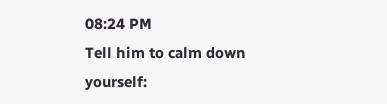08:24 PM
Tell him to calm down yourself: